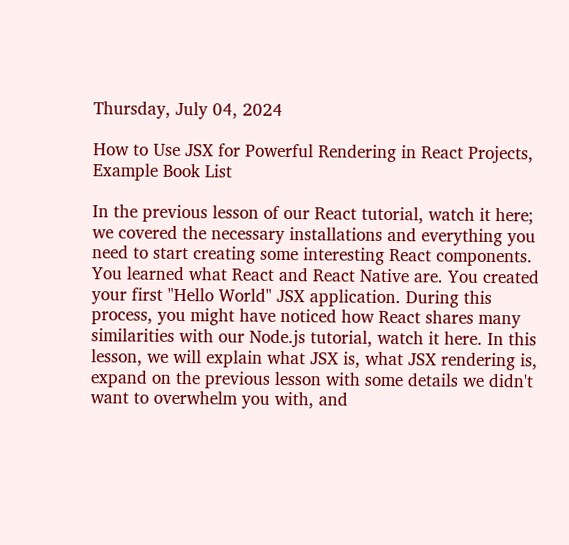Thursday, July 04, 2024

How to Use JSX for Powerful Rendering in React Projects, Example Book List

In the previous lesson of our React tutorial, watch it here; we covered the necessary installations and everything you need to start creating some interesting React components. You learned what React and React Native are. You created your first "Hello World" JSX application. During this process, you might have noticed how React shares many similarities with our Node.js tutorial, watch it here. In this lesson, we will explain what JSX is, what JSX rendering is, expand on the previous lesson with some details we didn't want to overwhelm you with, and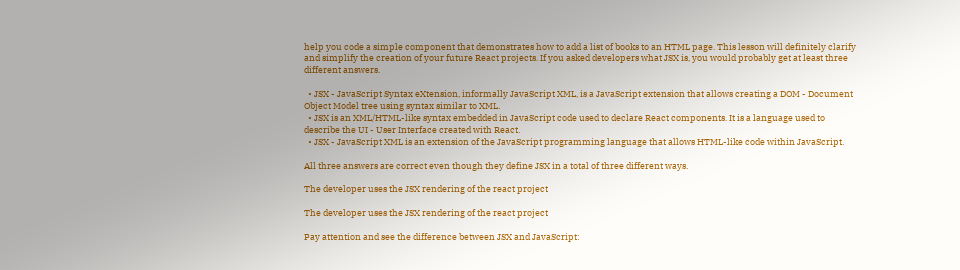help you code a simple component that demonstrates how to add a list of books to an HTML page. This lesson will definitely clarify and simplify the creation of your future React projects. If you asked developers what JSX is, you would probably get at least three different answers.

  • JSX - JavaScript Syntax eXtension, informally JavaScript XML, is a JavaScript extension that allows creating a DOM - Document Object Model tree using syntax similar to XML.
  • JSX is an XML/HTML-like syntax embedded in JavaScript code used to declare React components. It is a language used to describe the UI - User Interface created with React.
  • JSX - JavaScript XML is an extension of the JavaScript programming language that allows HTML-like code within JavaScript.

All three answers are correct even though they define JSX in a total of three different ways.

The developer uses the JSX rendering of the react project

The developer uses the JSX rendering of the react project

Pay attention and see the difference between JSX and JavaScript: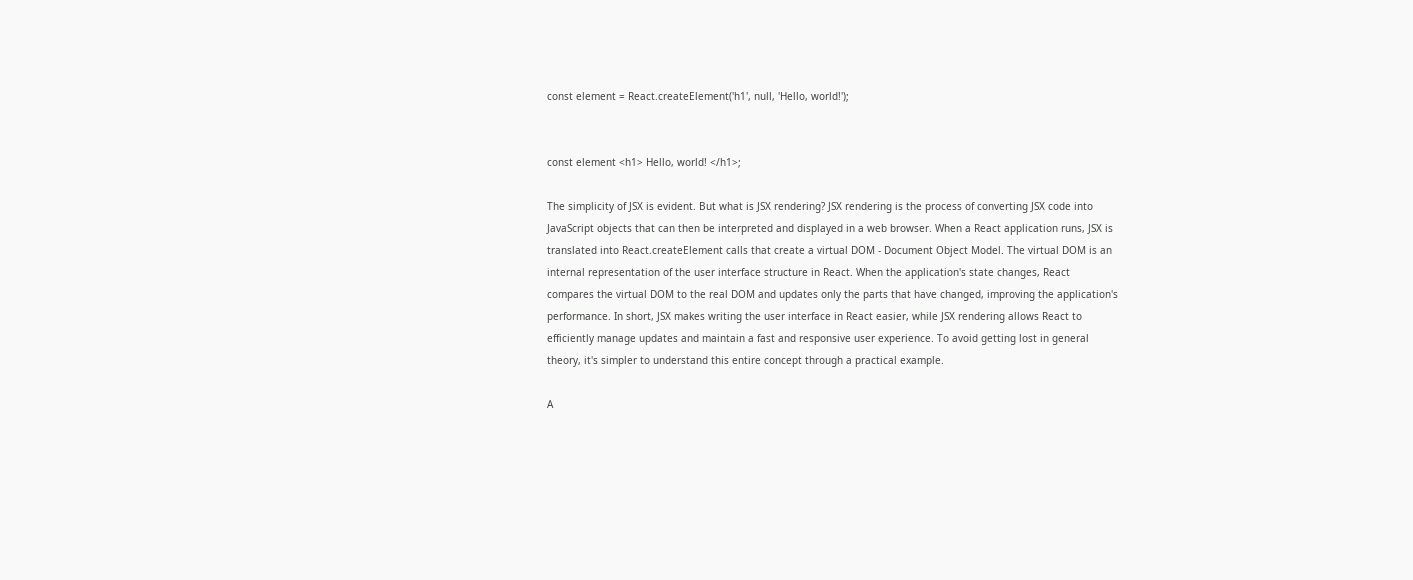const element = React.createElement('h1', null, 'Hello, world!');


const element <h1> Hello, world! </h1>;

The simplicity of JSX is evident. But what is JSX rendering? JSX rendering is the process of converting JSX code into JavaScript objects that can then be interpreted and displayed in a web browser. When a React application runs, JSX is translated into React.createElement calls that create a virtual DOM - Document Object Model. The virtual DOM is an internal representation of the user interface structure in React. When the application's state changes, React compares the virtual DOM to the real DOM and updates only the parts that have changed, improving the application's performance. In short, JSX makes writing the user interface in React easier, while JSX rendering allows React to efficiently manage updates and maintain a fast and responsive user experience. To avoid getting lost in general theory, it's simpler to understand this entire concept through a practical example.

A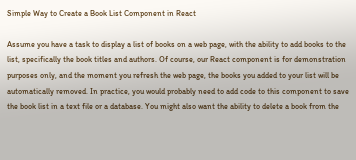Simple Way to Create a Book List Component in React

Assume you have a task to display a list of books on a web page, with the ability to add books to the list, specifically the book titles and authors. Of course, our React component is for demonstration purposes only, and the moment you refresh the web page, the books you added to your list will be automatically removed. In practice, you would probably need to add code to this component to save the book list in a text file or a database. You might also want the ability to delete a book from the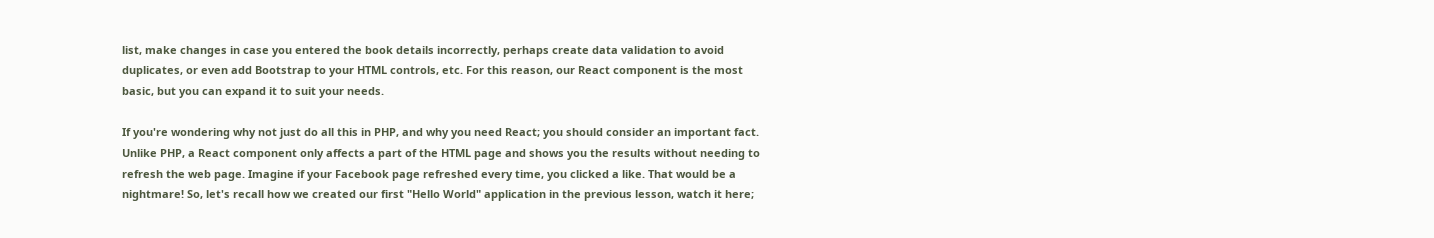list, make changes in case you entered the book details incorrectly, perhaps create data validation to avoid duplicates, or even add Bootstrap to your HTML controls, etc. For this reason, our React component is the most basic, but you can expand it to suit your needs.

If you're wondering why not just do all this in PHP, and why you need React; you should consider an important fact. Unlike PHP, a React component only affects a part of the HTML page and shows you the results without needing to refresh the web page. Imagine if your Facebook page refreshed every time, you clicked a like. That would be a nightmare! So, let's recall how we created our first "Hello World" application in the previous lesson, watch it here;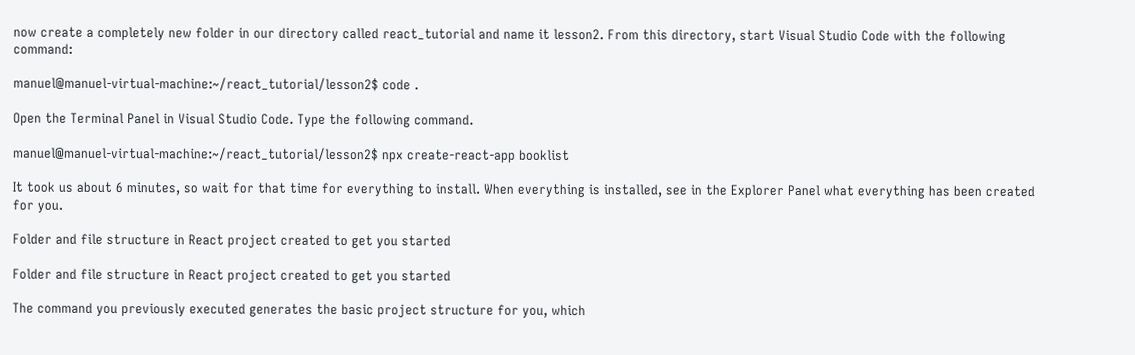now create a completely new folder in our directory called react_tutorial and name it lesson2. From this directory, start Visual Studio Code with the following command:

manuel@manuel-virtual-machine:~/react_tutorial/lesson2$ code .

Open the Terminal Panel in Visual Studio Code. Type the following command.

manuel@manuel-virtual-machine:~/react_tutorial/lesson2$ npx create-react-app booklist

It took us about 6 minutes, so wait for that time for everything to install. When everything is installed, see in the Explorer Panel what everything has been created for you.

Folder and file structure in React project created to get you started

Folder and file structure in React project created to get you started

The command you previously executed generates the basic project structure for you, which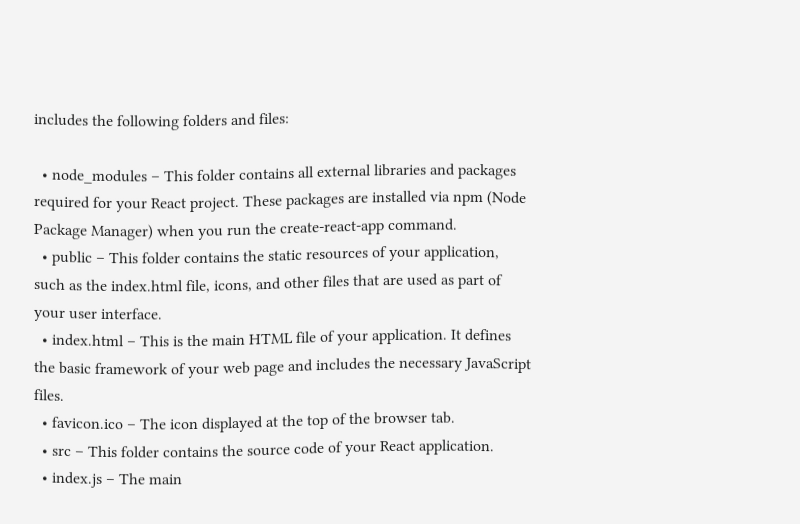includes the following folders and files:

  • node_modules – This folder contains all external libraries and packages required for your React project. These packages are installed via npm (Node Package Manager) when you run the create-react-app command.
  • public – This folder contains the static resources of your application, such as the index.html file, icons, and other files that are used as part of your user interface.
  • index.html – This is the main HTML file of your application. It defines the basic framework of your web page and includes the necessary JavaScript files.
  • favicon.ico – The icon displayed at the top of the browser tab.
  • src – This folder contains the source code of your React application.
  • index.js – The main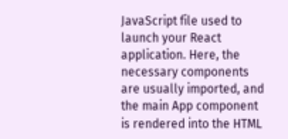JavaScript file used to launch your React application. Here, the necessary components are usually imported, and the main App component is rendered into the HTML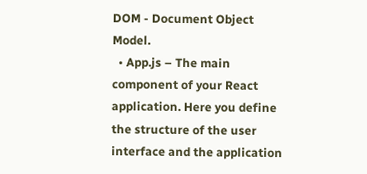DOM - Document Object Model.
  • App.js – The main component of your React application. Here you define the structure of the user interface and the application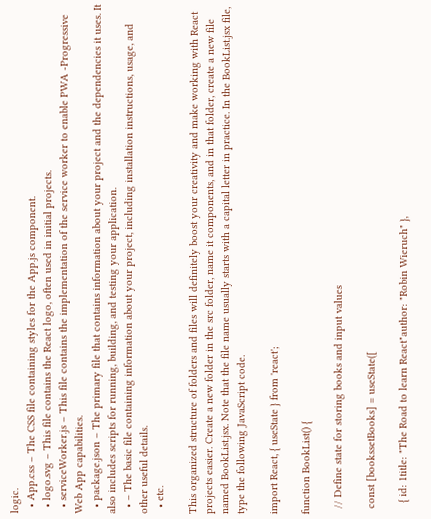logic.
  • App.css – The CSS file containing styles for the App.js component.
  • logo.svg – This file contains the React logo, often used in initial projects.
  • serviceWorker.js – This file contains the implementation of the service worker to enable PWA -Progressive Web App capabilities.
  • package.json – The primary file that contains information about your project and the dependencies it uses. It also includes scripts for running, building, and testing your application.
  • – The basic file containing information about your project, including installation instructions, usage, and other useful details.
  • etc.

This organized structure of folders and files will definitely boost your creativity and make working with React projects easier. Create a new folder in the src folder, name it components, and in that folder, create a new file named BookList.jsx. Note that the file name usually starts with a capital letter in practice. In the BookList.jsx file, type the following JavaScript code.

import React, { useState } from 'react';

function BookList() {

  // Define state for storing books and input values

  const [bookssetBooks] = useState([

    { id: 1title: "The Road to learn React"author: "Robin Wieruch" },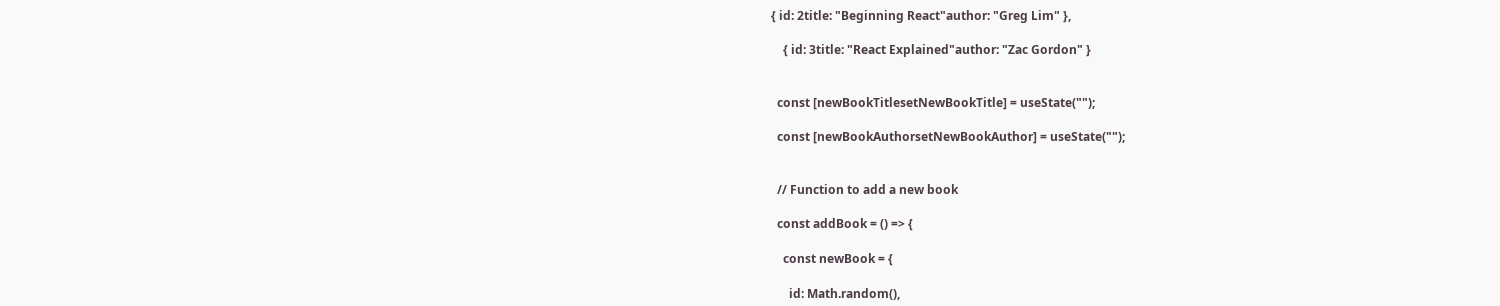{ id: 2title: "Beginning React"author: "Greg Lim" },

    { id: 3title: "React Explained"author: "Zac Gordon" }


  const [newBookTitlesetNewBookTitle] = useState("");

  const [newBookAuthorsetNewBookAuthor] = useState("");


  // Function to add a new book

  const addBook = () => {

    const newBook = {

      id: Math.random(),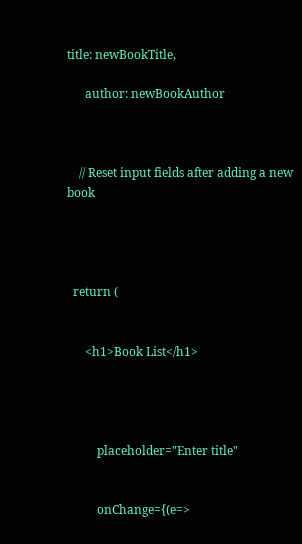title: newBookTitle,

      author: newBookAuthor



    // Reset input fields after adding a new book




  return (


      <h1>Book List</h1>




          placeholder="Enter title"


          onChange={(e=>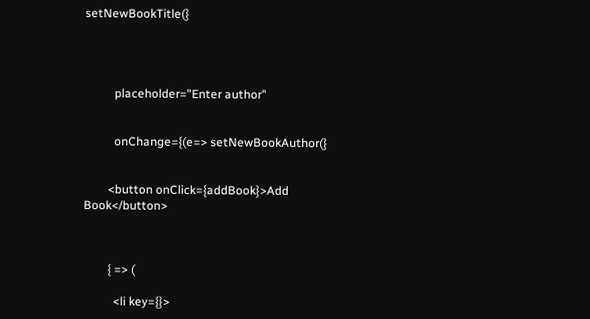setNewBookTitle(}




          placeholder="Enter author"


          onChange={(e=> setNewBookAuthor(}


        <button onClick={addBook}>Add Book</button>



        { => (

          <li key={}>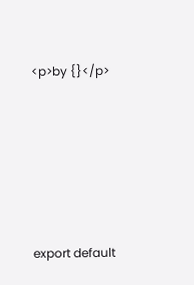<p>by {}</p>







export default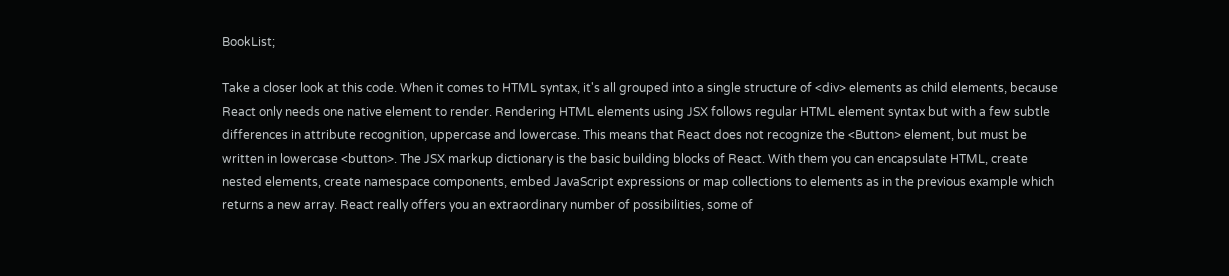BookList;

Take a closer look at this code. When it comes to HTML syntax, it's all grouped into a single structure of <div> elements as child elements, because React only needs one native element to render. Rendering HTML elements using JSX follows regular HTML element syntax but with a few subtle differences in attribute recognition, uppercase and lowercase. This means that React does not recognize the <Button> element, but must be written in lowercase <button>. The JSX markup dictionary is the basic building blocks of React. With them you can encapsulate HTML, create nested elements, create namespace components, embed JavaScript expressions or map collections to elements as in the previous example which returns a new array. React really offers you an extraordinary number of possibilities, some of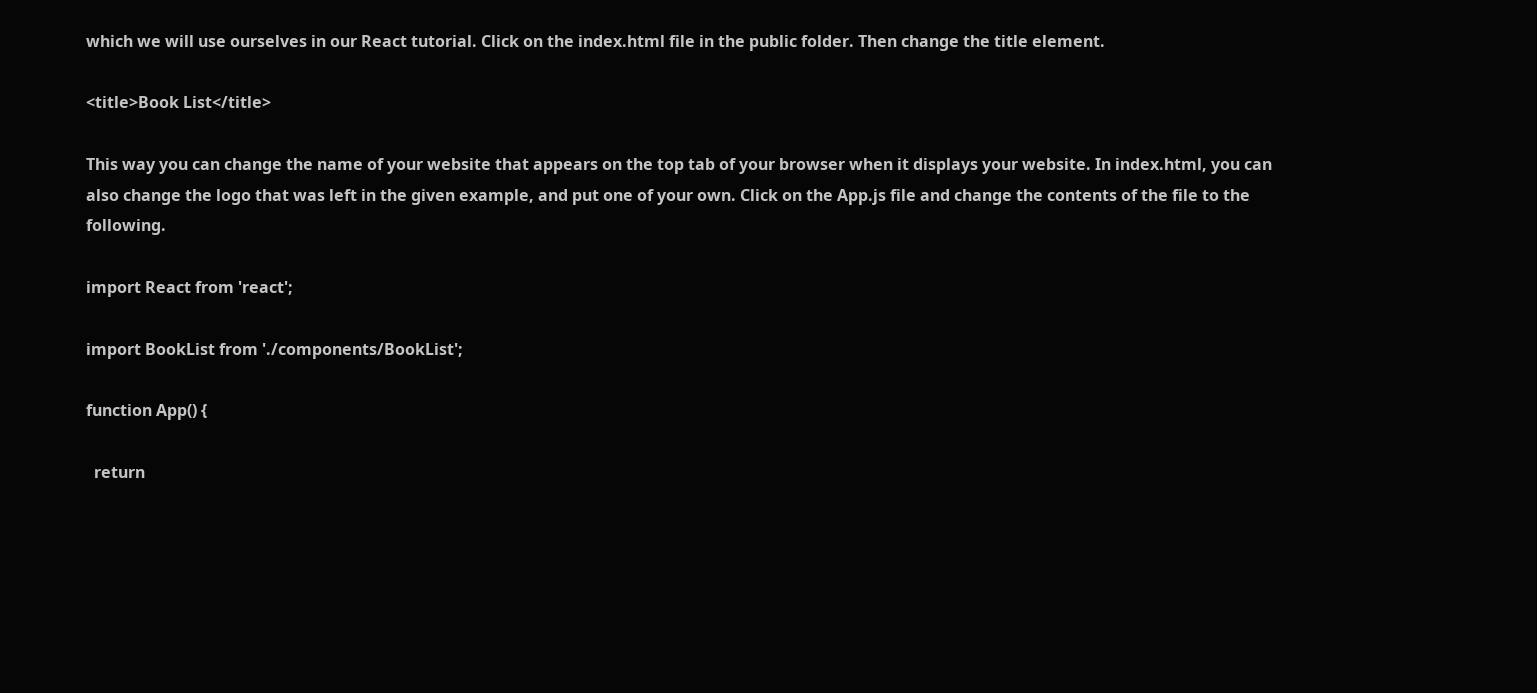which we will use ourselves in our React tutorial. Click on the index.html file in the public folder. Then change the title element.

<title>Book List</title>

This way you can change the name of your website that appears on the top tab of your browser when it displays your website. In index.html, you can also change the logo that was left in the given example, and put one of your own. Click on the App.js file and change the contents of the file to the following.

import React from 'react';

import BookList from './components/BookList';

function App() {

  return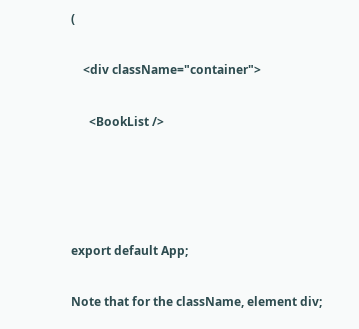(

    <div className="container">

      <BookList />




export default App;

Note that for the className, element div;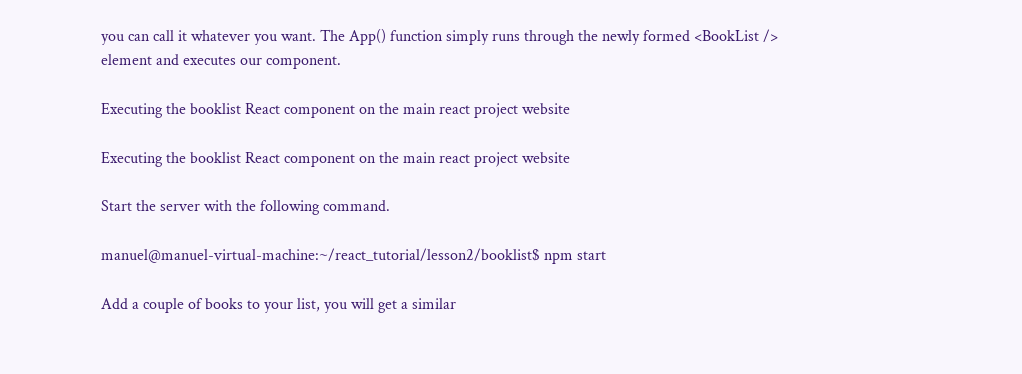you can call it whatever you want. The App() function simply runs through the newly formed <BookList /> element and executes our component.

Executing the booklist React component on the main react project website

Executing the booklist React component on the main react project website

Start the server with the following command.

manuel@manuel-virtual-machine:~/react_tutorial/lesson2/booklist$ npm start

Add a couple of books to your list, you will get a similar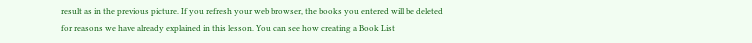result as in the previous picture. If you refresh your web browser, the books you entered will be deleted for reasons we have already explained in this lesson. You can see how creating a Book List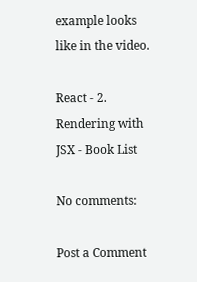example looks like in the video.

React - 2. Rendering with JSX - Book List

No comments:

Post a Comment